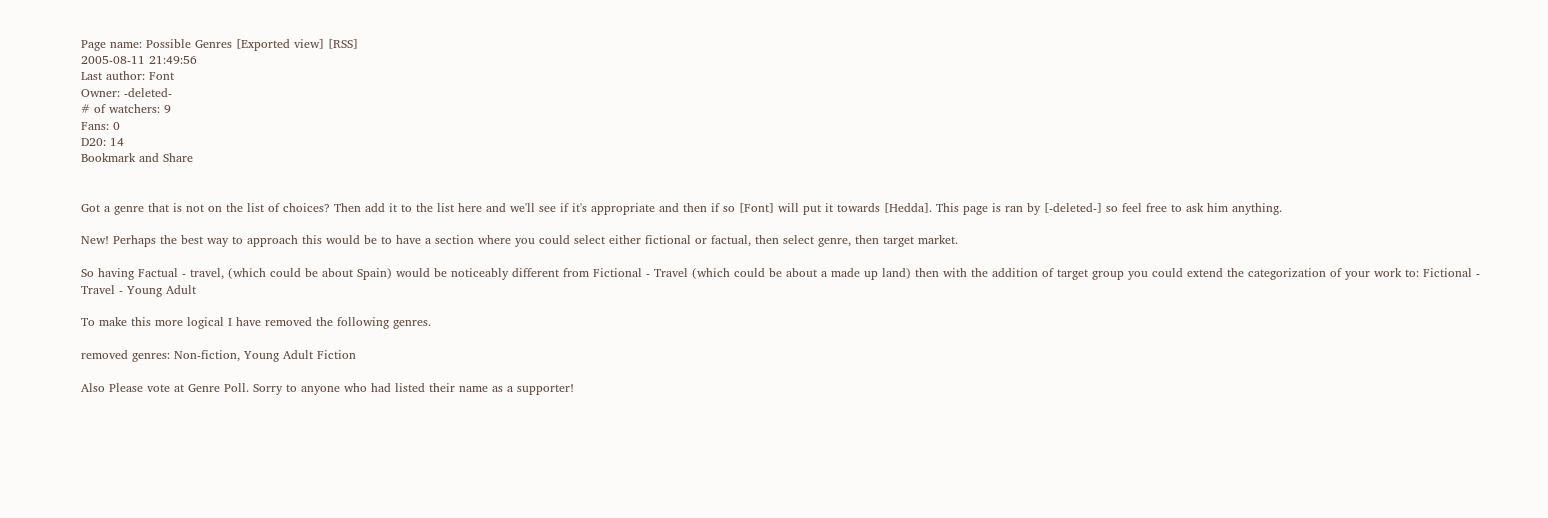Page name: Possible Genres [Exported view] [RSS]
2005-08-11 21:49:56
Last author: Font
Owner: -deleted-
# of watchers: 9
Fans: 0
D20: 14
Bookmark and Share


Got a genre that is not on the list of choices? Then add it to the list here and we'll see if it's appropriate and then if so [Font] will put it towards [Hedda]. This page is ran by [-deleted-] so feel free to ask him anything.

New! Perhaps the best way to approach this would be to have a section where you could select either fictional or factual, then select genre, then target market.

So having Factual - travel, (which could be about Spain) would be noticeably different from Fictional - Travel (which could be about a made up land) then with the addition of target group you could extend the categorization of your work to: Fictional - Travel - Young Adult

To make this more logical I have removed the following genres.

removed genres: Non-fiction, Young Adult Fiction

Also Please vote at Genre Poll. Sorry to anyone who had listed their name as a supporter!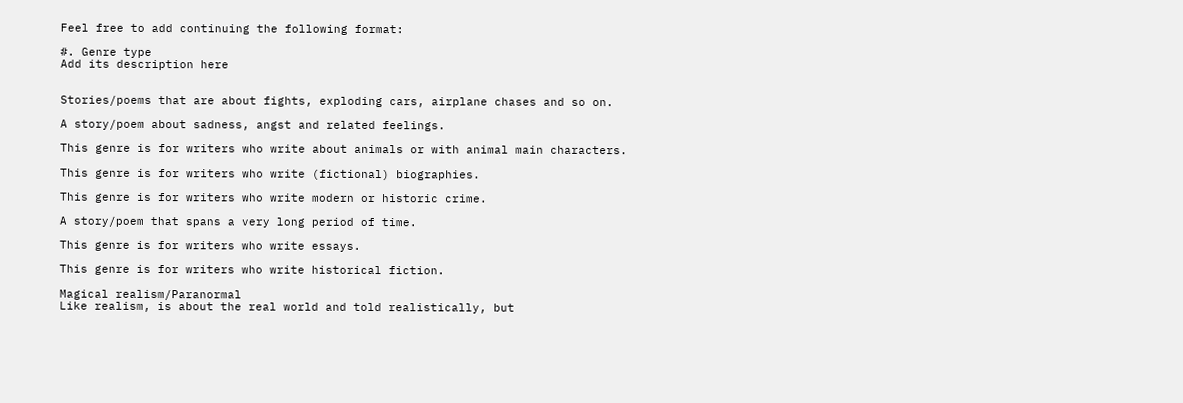Feel free to add continuing the following format:

#. Genre type
Add its description here


Stories/poems that are about fights, exploding cars, airplane chases and so on.

A story/poem about sadness, angst and related feelings.

This genre is for writers who write about animals or with animal main characters.

This genre is for writers who write (fictional) biographies.

This genre is for writers who write modern or historic crime.

A story/poem that spans a very long period of time.

This genre is for writers who write essays.

This genre is for writers who write historical fiction.

Magical realism/Paranormal
Like realism, is about the real world and told realistically, but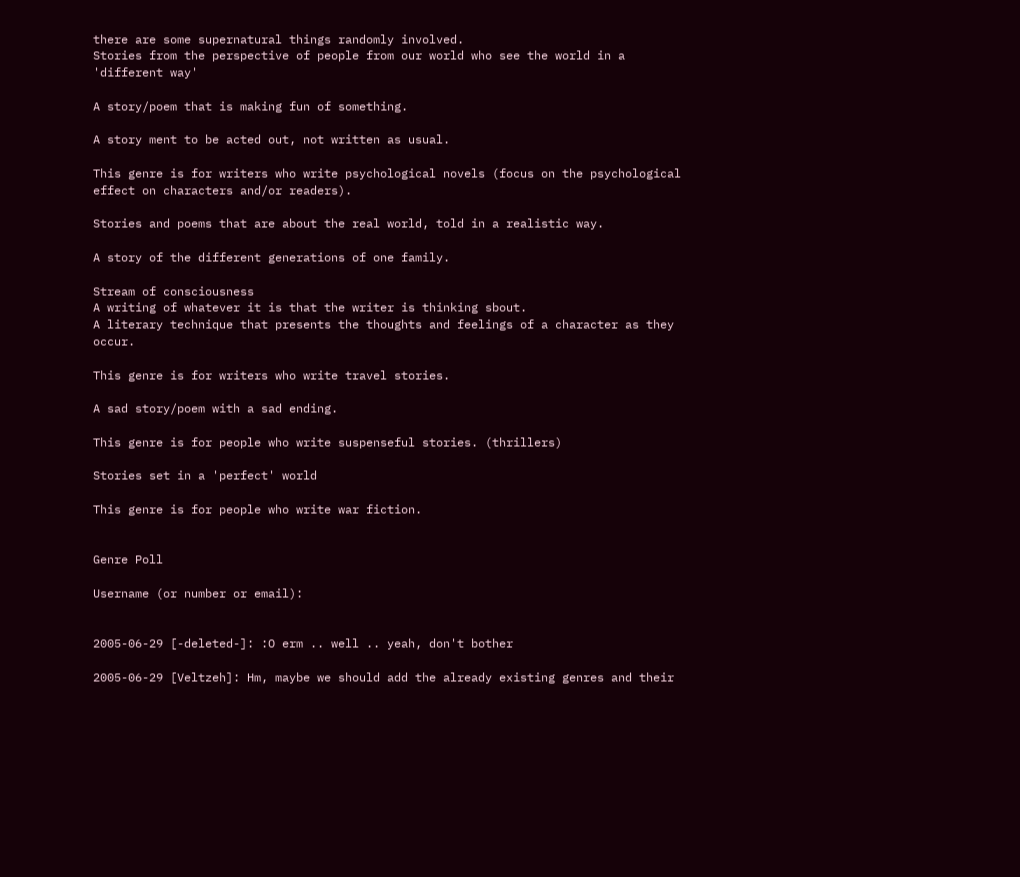there are some supernatural things randomly involved.
Stories from the perspective of people from our world who see the world in a 'different way'

A story/poem that is making fun of something.

A story ment to be acted out, not written as usual.

This genre is for writers who write psychological novels (focus on the psychological effect on characters and/or readers).

Stories and poems that are about the real world, told in a realistic way.

A story of the different generations of one family.

Stream of consciousness
A writing of whatever it is that the writer is thinking sbout.
A literary technique that presents the thoughts and feelings of a character as they occur.

This genre is for writers who write travel stories.

A sad story/poem with a sad ending.

This genre is for people who write suspenseful stories. (thrillers)

Stories set in a 'perfect' world

This genre is for people who write war fiction.


Genre Poll

Username (or number or email):


2005-06-29 [-deleted-]: :O erm .. well .. yeah, don't bother

2005-06-29 [Veltzeh]: Hm, maybe we should add the already existing genres and their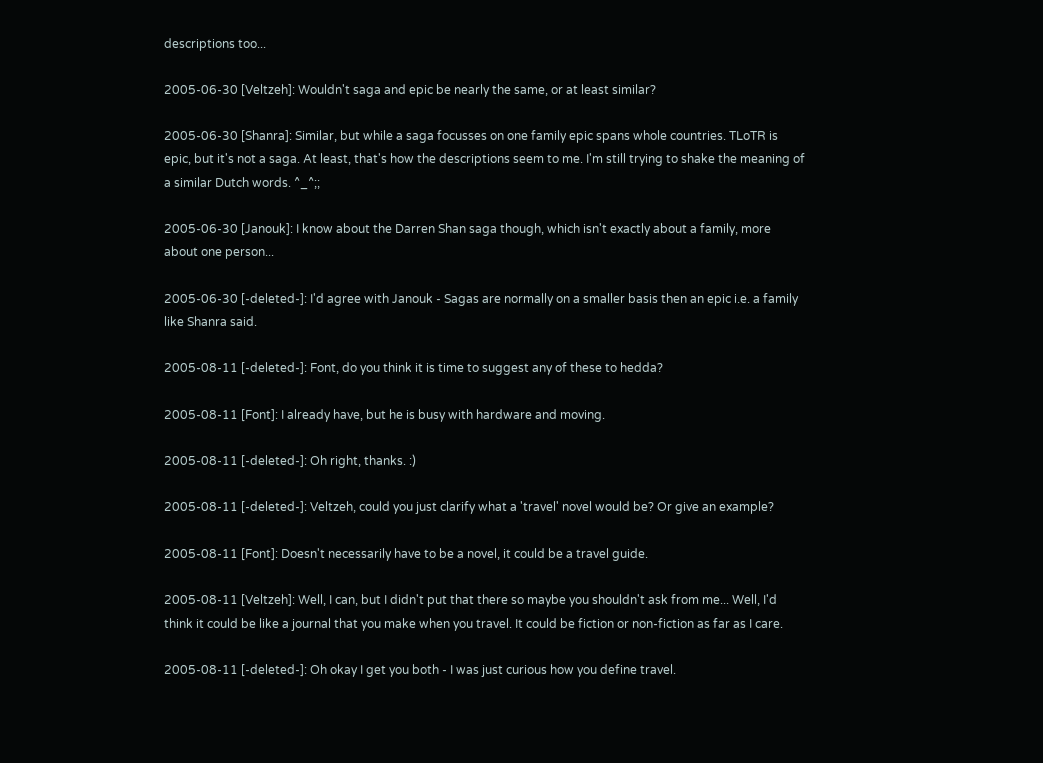descriptions too...

2005-06-30 [Veltzeh]: Wouldn't saga and epic be nearly the same, or at least similar?

2005-06-30 [Shanra]: Similar, but while a saga focusses on one family epic spans whole countries. TLoTR is epic, but it's not a saga. At least, that's how the descriptions seem to me. I'm still trying to shake the meaning of a similar Dutch words. ^_^;;

2005-06-30 [Janouk]: I know about the Darren Shan saga though, which isn't exactly about a family, more about one person...

2005-06-30 [-deleted-]: I'd agree with Janouk - Sagas are normally on a smaller basis then an epic i.e. a family like Shanra said.

2005-08-11 [-deleted-]: Font, do you think it is time to suggest any of these to hedda?

2005-08-11 [Font]: I already have, but he is busy with hardware and moving.

2005-08-11 [-deleted-]: Oh right, thanks. :)

2005-08-11 [-deleted-]: Veltzeh, could you just clarify what a 'travel' novel would be? Or give an example?

2005-08-11 [Font]: Doesn't necessarily have to be a novel, it could be a travel guide.

2005-08-11 [Veltzeh]: Well, I can, but I didn't put that there so maybe you shouldn't ask from me... Well, I'd think it could be like a journal that you make when you travel. It could be fiction or non-fiction as far as I care.

2005-08-11 [-deleted-]: Oh okay I get you both - I was just curious how you define travel.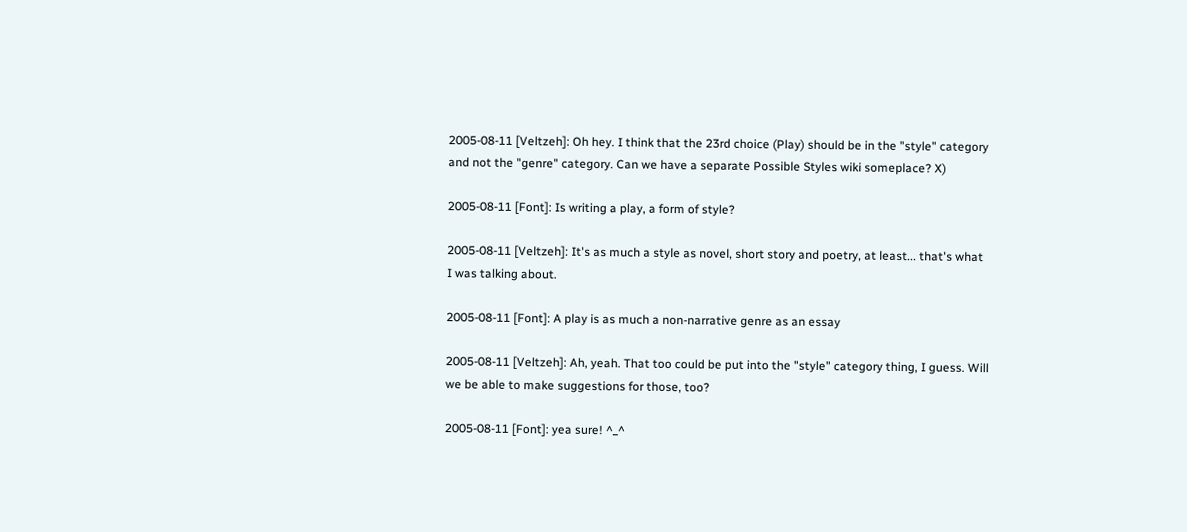2005-08-11 [Veltzeh]: Oh hey. I think that the 23rd choice (Play) should be in the "style" category and not the "genre" category. Can we have a separate Possible Styles wiki someplace? X)

2005-08-11 [Font]: Is writing a play, a form of style?

2005-08-11 [Veltzeh]: It's as much a style as novel, short story and poetry, at least... that's what I was talking about.

2005-08-11 [Font]: A play is as much a non-narrative genre as an essay

2005-08-11 [Veltzeh]: Ah, yeah. That too could be put into the "style" category thing, I guess. Will we be able to make suggestions for those, too?

2005-08-11 [Font]: yea sure! ^_^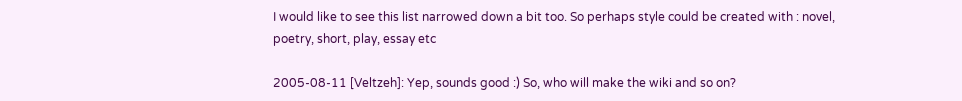I would like to see this list narrowed down a bit too. So perhaps style could be created with : novel, poetry, short, play, essay etc

2005-08-11 [Veltzeh]: Yep, sounds good :) So, who will make the wiki and so on?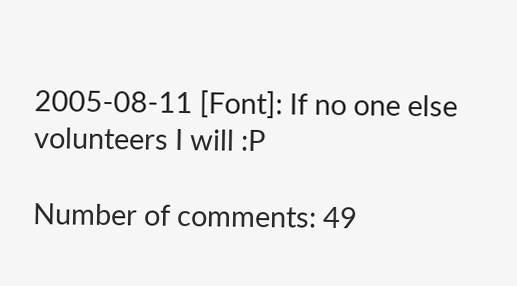2005-08-11 [Font]: If no one else volunteers I will :P

Number of comments: 49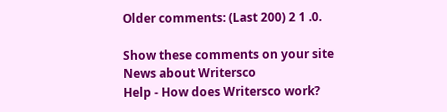Older comments: (Last 200) 2 1 .0.

Show these comments on your site
News about Writersco
Help - How does Writersco work?